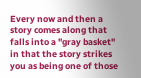Every now and then a story comes along that falls into a "gray basket" in that the story strikes you as being one of those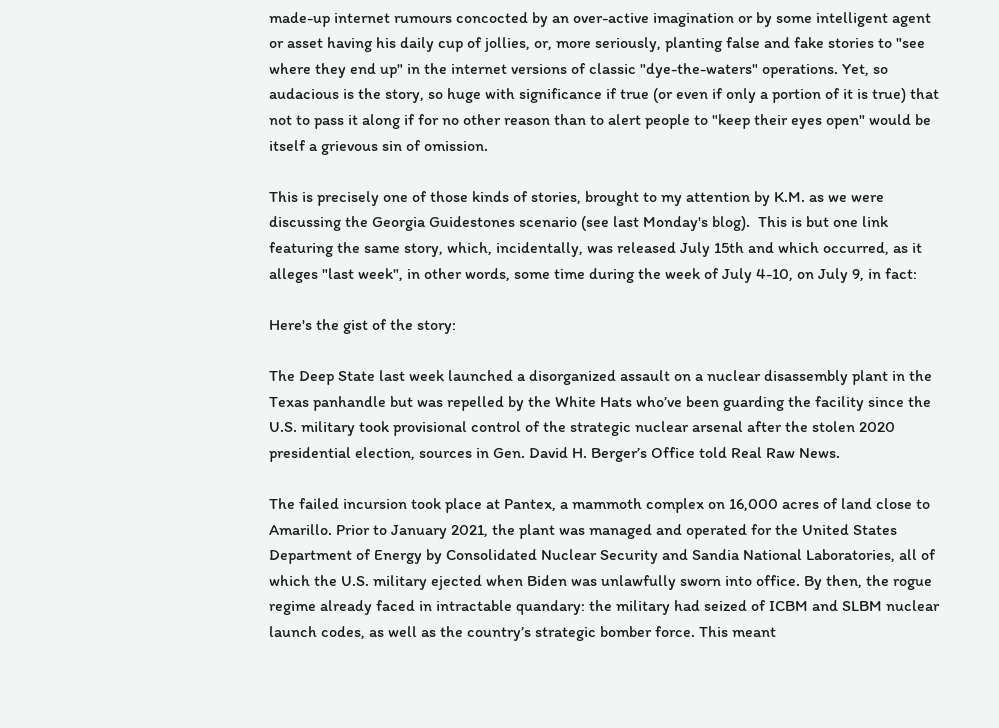made-up internet rumours concocted by an over-active imagination or by some intelligent agent or asset having his daily cup of jollies, or, more seriously, planting false and fake stories to "see where they end up" in the internet versions of classic "dye-the-waters" operations. Yet, so audacious is the story, so huge with significance if true (or even if only a portion of it is true) that not to pass it along if for no other reason than to alert people to "keep their eyes open" would be itself a grievous sin of omission.

This is precisely one of those kinds of stories, brought to my attention by K.M. as we were discussing the Georgia Guidestones scenario (see last Monday's blog).  This is but one link featuring the same story, which, incidentally, was released July 15th and which occurred, as it alleges "last week", in other words, some time during the week of July 4-10, on July 9, in fact:

Here's the gist of the story:

The Deep State last week launched a disorganized assault on a nuclear disassembly plant in the Texas panhandle but was repelled by the White Hats who’ve been guarding the facility since the U.S. military took provisional control of the strategic nuclear arsenal after the stolen 2020 presidential election, sources in Gen. David H. Berger’s Office told Real Raw News.

The failed incursion took place at Pantex, a mammoth complex on 16,000 acres of land close to Amarillo. Prior to January 2021, the plant was managed and operated for the United States Department of Energy by Consolidated Nuclear Security and Sandia National Laboratories, all of which the U.S. military ejected when Biden was unlawfully sworn into office. By then, the rogue regime already faced in intractable quandary: the military had seized of ICBM and SLBM nuclear launch codes, as well as the country’s strategic bomber force. This meant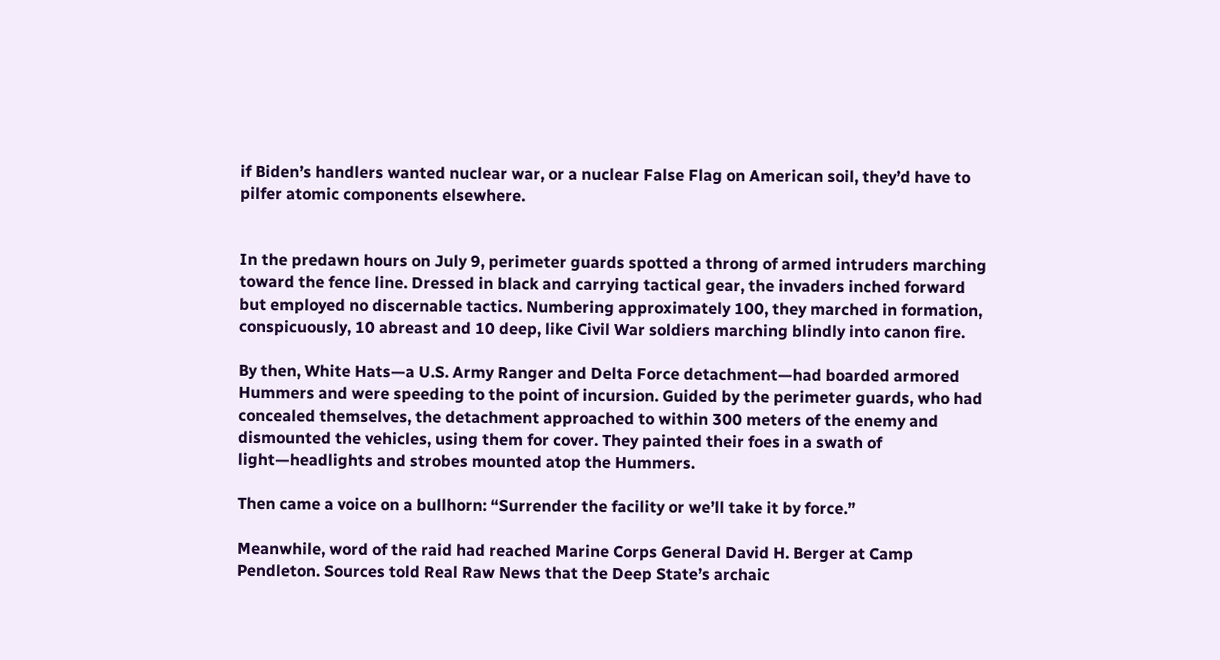if Biden’s handlers wanted nuclear war, or a nuclear False Flag on American soil, they’d have to pilfer atomic components elsewhere.


In the predawn hours on July 9, perimeter guards spotted a throng of armed intruders marching toward the fence line. Dressed in black and carrying tactical gear, the invaders inched forward but employed no discernable tactics. Numbering approximately 100, they marched in formation, conspicuously, 10 abreast and 10 deep, like Civil War soldiers marching blindly into canon fire.

By then, White Hats—a U.S. Army Ranger and Delta Force detachment—had boarded armored Hummers and were speeding to the point of incursion. Guided by the perimeter guards, who had concealed themselves, the detachment approached to within 300 meters of the enemy and dismounted the vehicles, using them for cover. They painted their foes in a swath of light—headlights and strobes mounted atop the Hummers.

Then came a voice on a bullhorn: “Surrender the facility or we’ll take it by force.”

Meanwhile, word of the raid had reached Marine Corps General David H. Berger at Camp Pendleton. Sources told Real Raw News that the Deep State’s archaic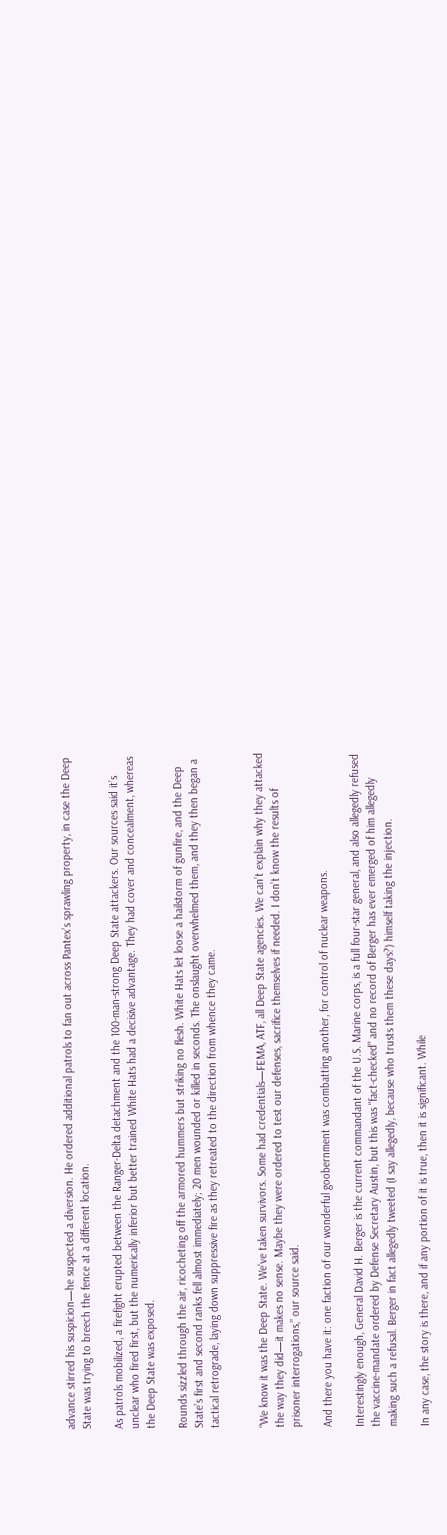advance stirred his suspicion—he suspected a diversion. He ordered additional patrols to fan out across Pantex’s sprawling property, in case the Deep State was trying to breech the fence at a different location.

As patrols mobilized, a firefight erupted between the Ranger-Delta detachment and the 100-man-strong Deep State attackers. Our sources said it’s unclear who fired first, but the numerically inferior but better trained White Hats had a decisive advantage. They had cover and concealment, whereas the Deep State was exposed.

Rounds sizzled through the air, ricocheting off the armored hummers but striking no flesh. White Hats let loose a hailstorm of gunfire, and the Deep State’s first and second ranks fell almost immediately; 20 men wounded or killed in seconds. The onslaught overwhelmed them, and they then began a tactical retrograde, laying down suppressive fire as they retreated to the direction from whence they came.


“We know it was the Deep State. We’ve taken survivors. Some had credentials—FEMA, ATF, all Deep State agencies. We can’t explain why they attacked the way they did—it makes no sense. Maybe they were ordered to test our defenses, sacrifice themselves if needed. I don’t know the results of prisoner interrogations,” our source said.

And there you have it: one faction of our wonderful goobernment was combatting another, for control of nuclear weapons.

Interestingly enough, General David H. Berger is the current commandant of the U.S. Marine corps, is a full four-star general, and also allegedly refused the vaccine-mandate ordered by Defense Secretary Austin, but this was "fact-checked" and no record of Berger has ever emerged of him allegedly making such a refusal. Berger in fact allegedly tweeted (I say allegedly, because who trusts them these days?) himself taking the injection.

In any case, the story is there, and if any portion of it is true, then it is significant. While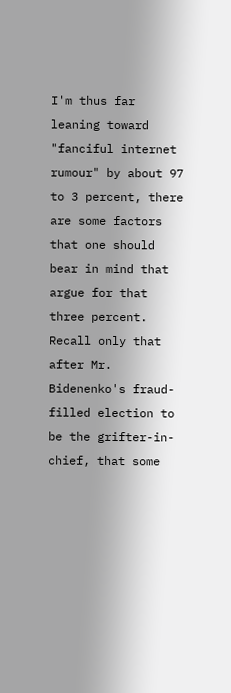I'm thus far leaning toward "fanciful internet rumour" by about 97 to 3 percent, there are some factors that one should bear in mind that argue for that three percent. Recall only that after Mr. Bidenenko's fraud-filled election to be the grifter-in-chief, that some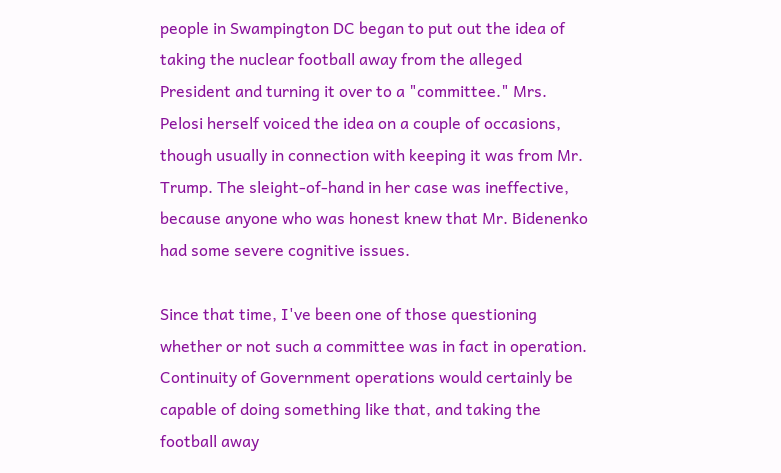people in Swampington DC began to put out the idea of taking the nuclear football away from the alleged President and turning it over to a "committee." Mrs. Pelosi herself voiced the idea on a couple of occasions, though usually in connection with keeping it was from Mr. Trump. The sleight-of-hand in her case was ineffective, because anyone who was honest knew that Mr. Bidenenko had some severe cognitive issues.

Since that time, I've been one of those questioning whether or not such a committee was in fact in operation. Continuity of Government operations would certainly be capable of doing something like that, and taking the football away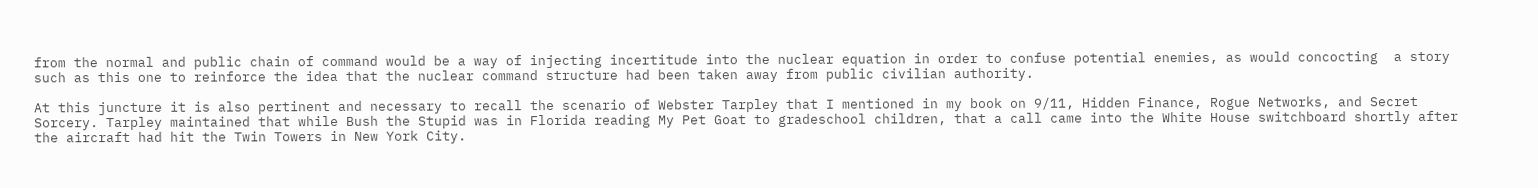from the normal and public chain of command would be a way of injecting incertitude into the nuclear equation in order to confuse potential enemies, as would concocting  a story such as this one to reinforce the idea that the nuclear command structure had been taken away from public civilian authority.

At this juncture it is also pertinent and necessary to recall the scenario of Webster Tarpley that I mentioned in my book on 9/11, Hidden Finance, Rogue Networks, and Secret Sorcery. Tarpley maintained that while Bush the Stupid was in Florida reading My Pet Goat to gradeschool children, that a call came into the White House switchboard shortly after the aircraft had hit the Twin Towers in New York City.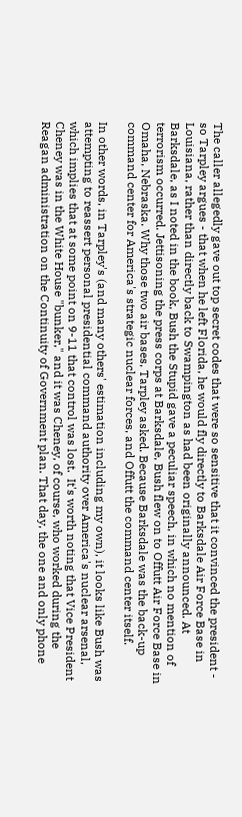The caller allegedly gave out top secret codes that were so sensitive that it convinced the president - so Tarpley argues - that when he left Florida, he would fly directly to Barksdale Air Force Base in Louisiana, rather than directly back to Swampington as had been originally announced. At Barksdale, as I noted in the book, Bush the Stupid gave a peculiar speech, in which no mention of terrorism occurred. Jettisoning the press corps at Barksdale, Bush flew on to Offutt Air Force Base in Omaha, Nebraska. Why those two air bases, Tarpley asked. Because Barksdale was the back-up command center for America's strategic nuclear forces, and Offutt the command center itself.

In other words, in Tarpley's (and many others' estimation including my own), it looks like Bush was attempting to reassert personal presidential command authority over America's nuclear arsenal, which implies that at some point on 9-11 that control was lost.  It's worth noting that Vice President Cheney was in the White House "bunker," and it was Cheney, of course, who worked during the Reagan administration on the Continuity of Government plan. That day, the one and only phone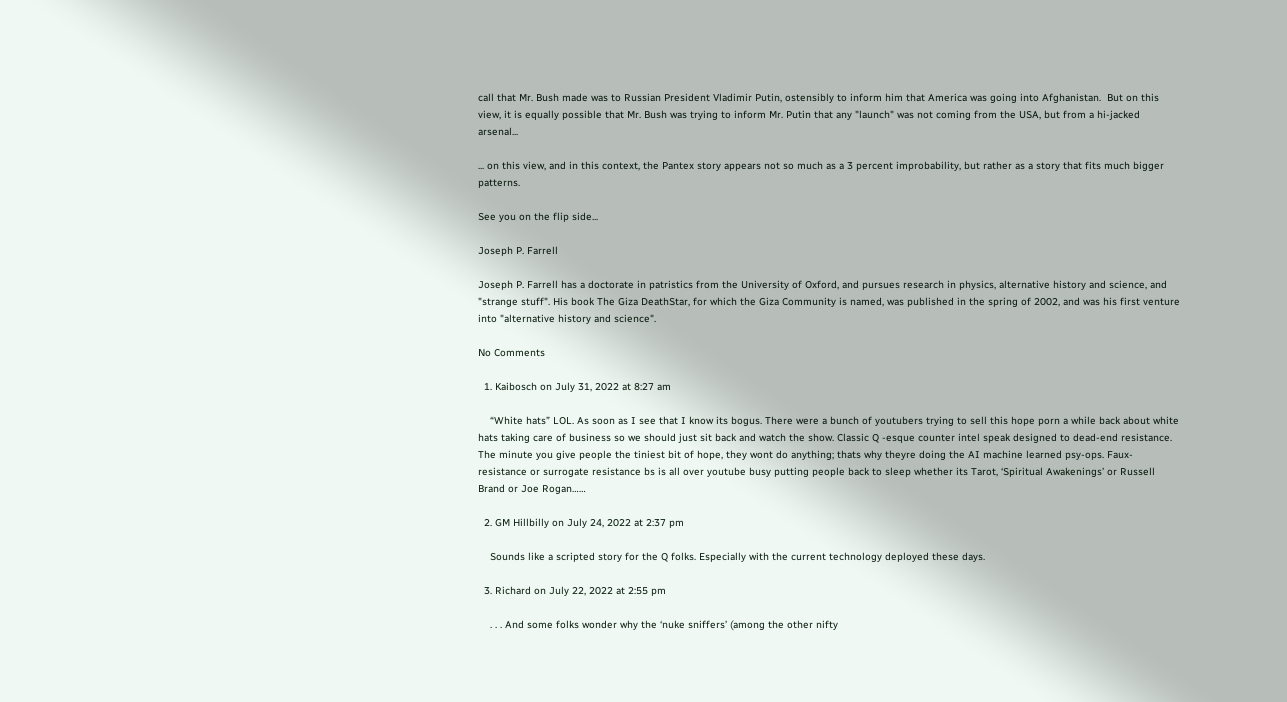call that Mr. Bush made was to Russian President Vladimir Putin, ostensibly to inform him that America was going into Afghanistan.  But on this view, it is equally possible that Mr. Bush was trying to inform Mr. Putin that any "launch" was not coming from the USA, but from a hi-jacked arsenal...

... on this view, and in this context, the Pantex story appears not so much as a 3 percent improbability, but rather as a story that fits much bigger patterns.

See you on the flip side...

Joseph P. Farrell

Joseph P. Farrell has a doctorate in patristics from the University of Oxford, and pursues research in physics, alternative history and science, and "strange stuff". His book The Giza DeathStar, for which the Giza Community is named, was published in the spring of 2002, and was his first venture into "alternative history and science".

No Comments

  1. Kaibosch on July 31, 2022 at 8:27 am

    “White hats” LOL. As soon as I see that I know its bogus. There were a bunch of youtubers trying to sell this hope porn a while back about white hats taking care of business so we should just sit back and watch the show. Classic Q -esque counter intel speak designed to dead-end resistance. The minute you give people the tiniest bit of hope, they wont do anything; thats why theyre doing the AI machine learned psy-ops. Faux-resistance or surrogate resistance bs is all over youtube busy putting people back to sleep whether its Tarot, ‘Spiritual Awakenings’ or Russell Brand or Joe Rogan……

  2. GM Hillbilly on July 24, 2022 at 2:37 pm

    Sounds like a scripted story for the Q folks. Especially with the current technology deployed these days.

  3. Richard on July 22, 2022 at 2:55 pm

    . . . And some folks wonder why the ‘nuke sniffers’ (among the other nifty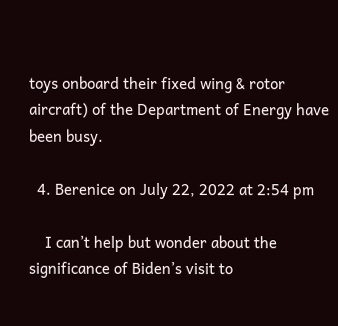toys onboard their fixed wing & rotor aircraft) of the Department of Energy have been busy.

  4. Berenice on July 22, 2022 at 2:54 pm

    I can’t help but wonder about the significance of Biden’s visit to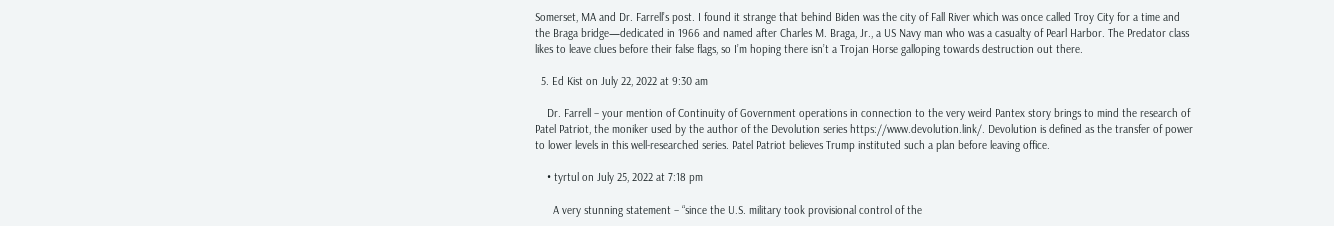Somerset, MA and Dr. Farrell’s post. I found it strange that behind Biden was the city of Fall River which was once called Troy City for a time and the Braga bridge—dedicated in 1966 and named after Charles M. Braga, Jr., a US Navy man who was a casualty of Pearl Harbor. The Predator class likes to leave clues before their false flags, so I’m hoping there isn’t a Trojan Horse galloping towards destruction out there.

  5. Ed Kist on July 22, 2022 at 9:30 am

    Dr. Farrell – your mention of Continuity of Government operations in connection to the very weird Pantex story brings to mind the research of Patel Patriot, the moniker used by the author of the Devolution series https://www.devolution.link/. Devolution is defined as the transfer of power to lower levels in this well-researched series. Patel Patriot believes Trump instituted such a plan before leaving office.

    • tyrtul on July 25, 2022 at 7:18 pm

      A very stunning statement – “since the U.S. military took provisional control of the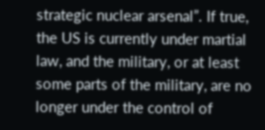strategic nuclear arsenal”. If true, the US is currently under martial law, and the military, or at least some parts of the military, are no longer under the control of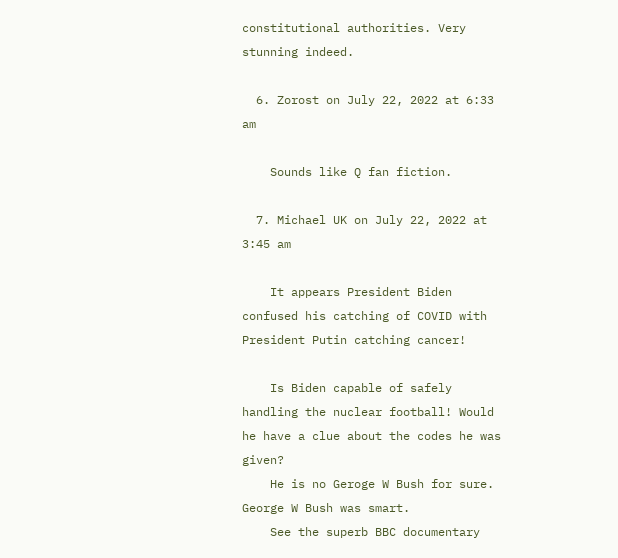constitutional authorities. Very stunning indeed.

  6. Zorost on July 22, 2022 at 6:33 am

    Sounds like Q fan fiction.

  7. Michael UK on July 22, 2022 at 3:45 am

    It appears President Biden confused his catching of COVID with President Putin catching cancer!

    Is Biden capable of safely handling the nuclear football! Would he have a clue about the codes he was given?
    He is no Geroge W Bush for sure. George W Bush was smart.
    See the superb BBC documentary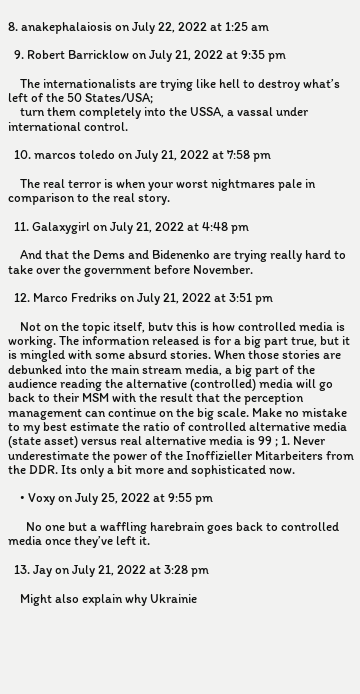8. anakephalaiosis on July 22, 2022 at 1:25 am

  9. Robert Barricklow on July 21, 2022 at 9:35 pm

    The internationalists are trying like hell to destroy what’s left of the 50 States/USA;
    turn them completely into the USSA, a vassal under international control.

  10. marcos toledo on July 21, 2022 at 7:58 pm

    The real terror is when your worst nightmares pale in comparison to the real story.

  11. Galaxygirl on July 21, 2022 at 4:48 pm

    And that the Dems and Bidenenko are trying really hard to take over the government before November.

  12. Marco Fredriks on July 21, 2022 at 3:51 pm

    Not on the topic itself, butv this is how controlled media is working. The information released is for a big part true, but it is mingled with some absurd stories. When those stories are debunked into the main stream media, a big part of the audience reading the alternative (controlled) media will go back to their MSM with the result that the perception management can continue on the big scale. Make no mistake to my best estimate the ratio of controlled alternative media (state asset) versus real alternative media is 99 ; 1. Never underestimate the power of the Inoffizieller Mitarbeiters from the DDR. Its only a bit more and sophisticated now.

    • Voxy on July 25, 2022 at 9:55 pm

      No one but a waffling harebrain goes back to controlled media once they’ve left it.

  13. Jay on July 21, 2022 at 3:28 pm

    Might also explain why Ukrainie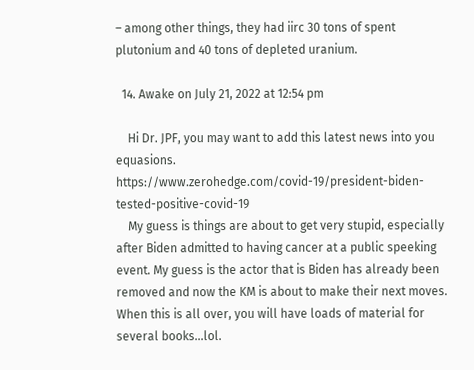– among other things, they had iirc 30 tons of spent plutonium and 40 tons of depleted uranium.

  14. Awake on July 21, 2022 at 12:54 pm

    Hi Dr. JPF, you may want to add this latest news into you equasions. https://www.zerohedge.com/covid-19/president-biden-tested-positive-covid-19
    My guess is things are about to get very stupid, especially after Biden admitted to having cancer at a public speeking event. My guess is the actor that is Biden has already been removed and now the KM is about to make their next moves. When this is all over, you will have loads of material for several books…lol.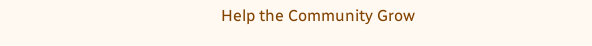Help the Community Grow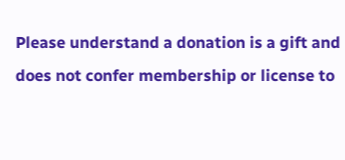Please understand a donation is a gift and does not confer membership or license to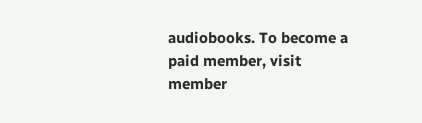audiobooks. To become a paid member, visit member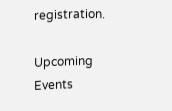registration.

Upcoming Events